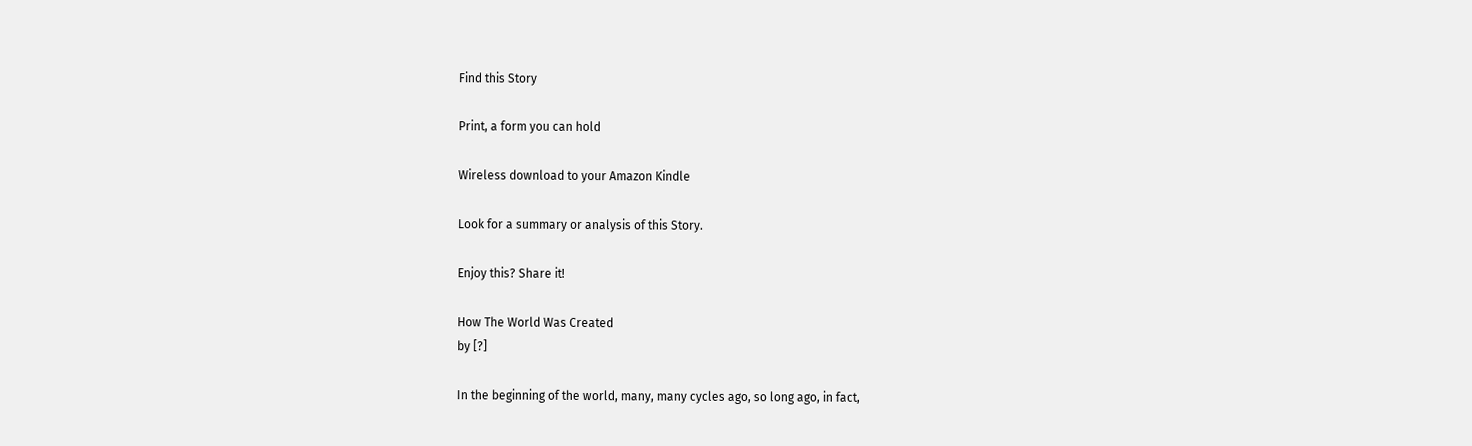Find this Story

Print, a form you can hold

Wireless download to your Amazon Kindle

Look for a summary or analysis of this Story.

Enjoy this? Share it!

How The World Was Created
by [?]

In the beginning of the world, many, many cycles ago, so long ago, in fact,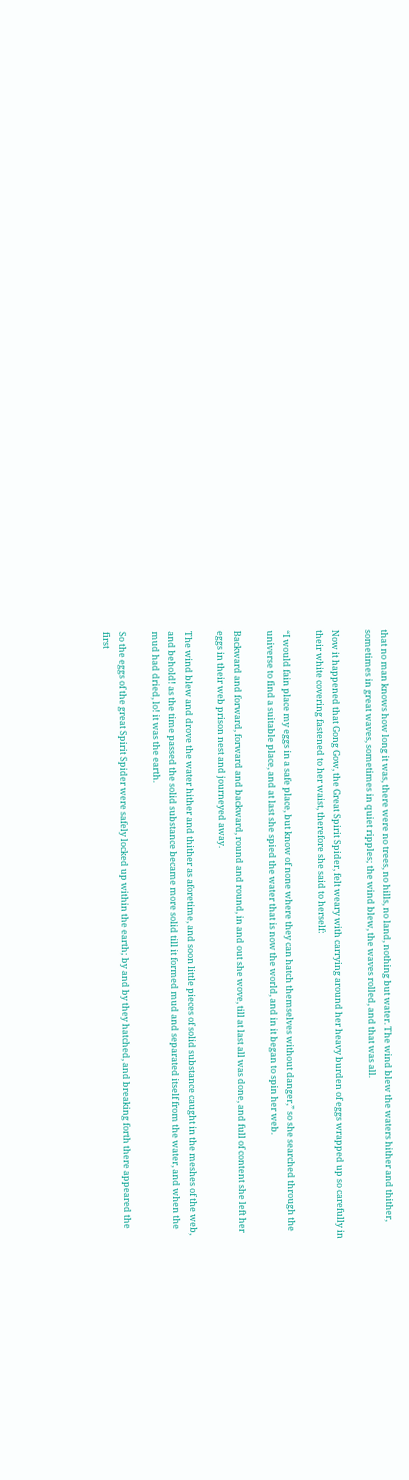that no man knows how long it was, there were no trees, no hills, no land, nothing but water. The wind blew the waters hither and thither, sometimes in great waves, sometimes in quiet ripples; the wind blew, the waves rolled, and that was all.

Now it happened that Gong Gow, the Great Spirit Spider, felt weary with carrying around her heavy burden of eggs wrapped up so carefully in their white covering fastened to her waist, therefore she said to herself:

“I would fain place my eggs in a safe place, but know of none where they can hatch themselves without danger,” so she searched through the universe to find a suitable place, and at last she spied the water that is now the world, and in it began to spin her web.

Backward and forward, forward and backward, round and round, in and out she wove, till at last all was done, and full of content she left her eggs in their web prison nest and journeyed away.

The wind blew and drove the water hither and thither as aforetime, and soon little pieces of solid substance caught in the meshes of the web, and behold! as the time passed the solid substance became more solid till it formed mud and separated itself from the water, and when the mud had dried, lo! it was the earth.

So the eggs of the great Spirit Spider were safely locked up within the earth; by and by they hatched, and breaking forth there appeared the first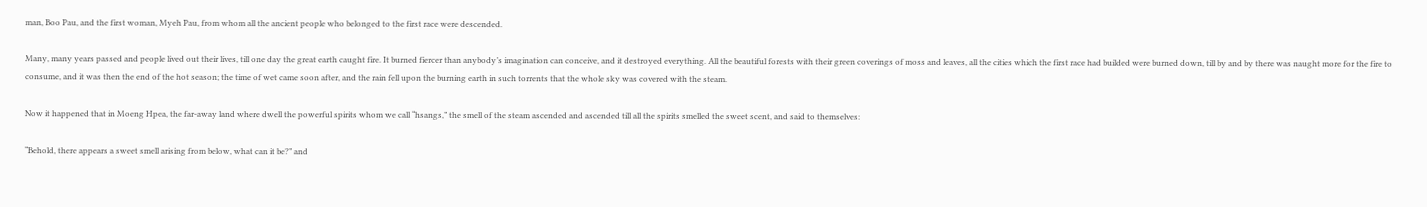man, Boo Pau, and the first woman, Myeh Pau, from whom all the ancient people who belonged to the first race were descended.

Many, many years passed and people lived out their lives, till one day the great earth caught fire. It burned fiercer than anybody’s imagination can conceive, and it destroyed everything. All the beautiful forests with their green coverings of moss and leaves, all the cities which the first race had builded were burned down, till by and by there was naught more for the fire to consume, and it was then the end of the hot season; the time of wet came soon after, and the rain fell upon the burning earth in such torrents that the whole sky was covered with the steam.

Now it happened that in Moeng Hpea, the far-away land where dwell the powerful spirits whom we call “hsangs,” the smell of the steam ascended and ascended till all the spirits smelled the sweet scent, and said to themselves:

“Behold, there appears a sweet smell arising from below, what can it be?” and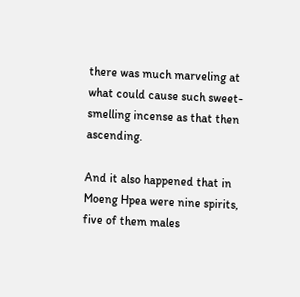there was much marveling at what could cause such sweet-smelling incense as that then ascending.

And it also happened that in Moeng Hpea were nine spirits, five of them males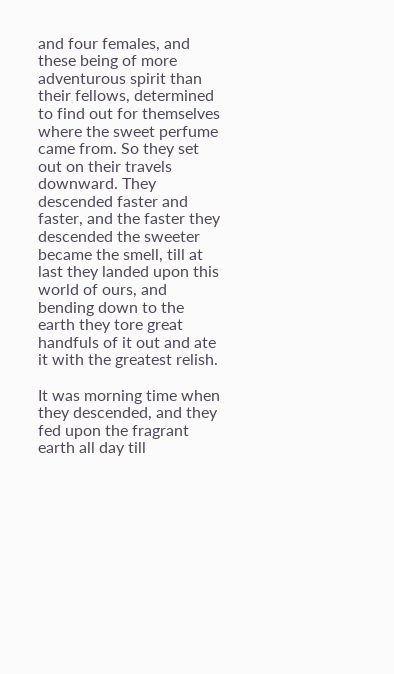and four females, and these being of more adventurous spirit than their fellows, determined to find out for themselves where the sweet perfume came from. So they set out on their travels downward. They descended faster and faster, and the faster they descended the sweeter became the smell, till at last they landed upon this world of ours, and bending down to the earth they tore great handfuls of it out and ate it with the greatest relish.

It was morning time when they descended, and they fed upon the fragrant earth all day till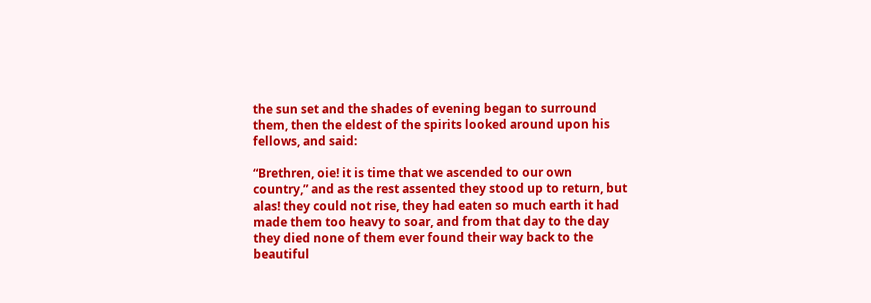the sun set and the shades of evening began to surround them, then the eldest of the spirits looked around upon his fellows, and said:

“Brethren, oie! it is time that we ascended to our own country,” and as the rest assented they stood up to return, but alas! they could not rise, they had eaten so much earth it had made them too heavy to soar, and from that day to the day they died none of them ever found their way back to the beautiful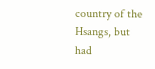country of the Hsangs, but had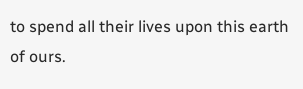to spend all their lives upon this earth of ours.